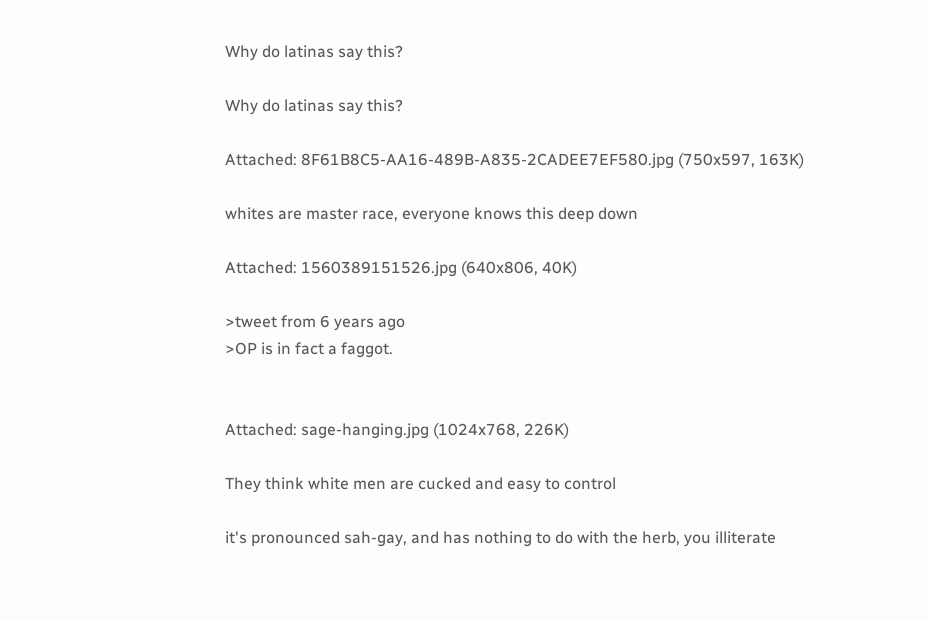Why do latinas say this?

Why do latinas say this?

Attached: 8F61B8C5-AA16-489B-A835-2CADEE7EF580.jpg (750x597, 163K)

whites are master race, everyone knows this deep down

Attached: 1560389151526.jpg (640x806, 40K)

>tweet from 6 years ago
>OP is in fact a faggot.


Attached: sage-hanging.jpg (1024x768, 226K)

They think white men are cucked and easy to control

it's pronounced sah-gay, and has nothing to do with the herb, you illiterate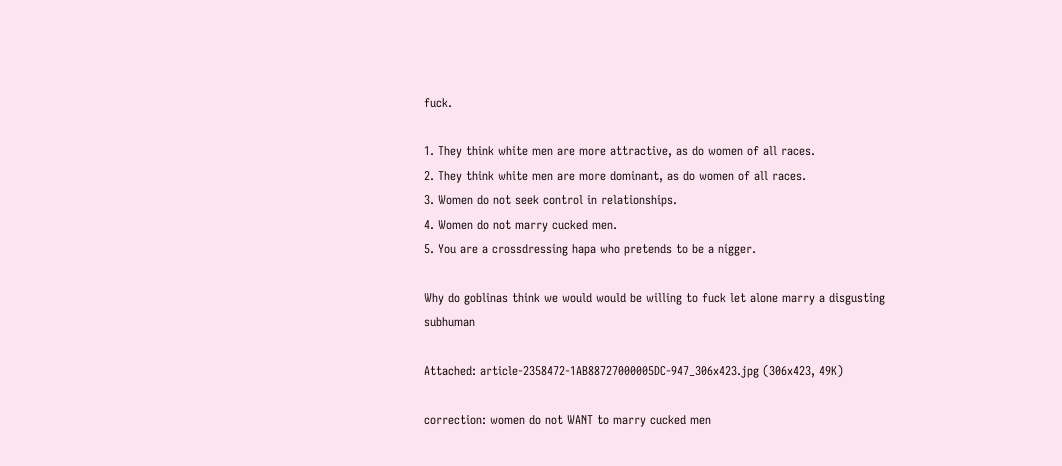fuck.

1. They think white men are more attractive, as do women of all races.
2. They think white men are more dominant, as do women of all races.
3. Women do not seek control in relationships.
4. Women do not marry cucked men.
5. You are a crossdressing hapa who pretends to be a nigger.

Why do goblinas think we would would be willing to fuck let alone marry a disgusting subhuman

Attached: article-2358472-1AB88727000005DC-947_306x423.jpg (306x423, 49K)

correction: women do not WANT to marry cucked men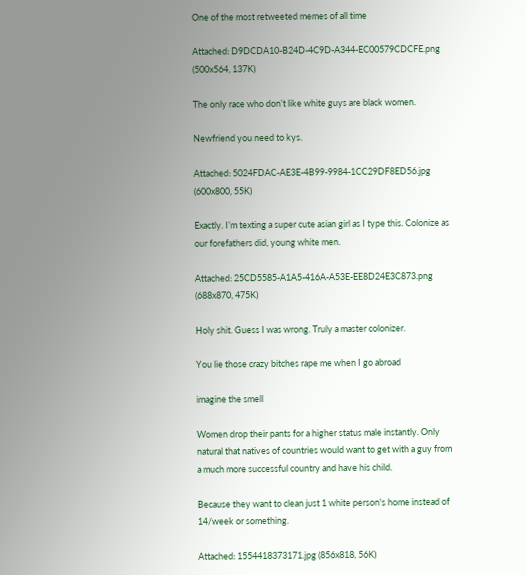One of the most retweeted memes of all time

Attached: D9DCDA10-B24D-4C9D-A344-EC00579CDCFE.png (500x564, 137K)

The only race who don’t like white guys are black women.

Newfriend you need to kys.

Attached: 5024FDAC-AE3E-4B99-9984-1CC29DF8ED56.jpg (600x800, 55K)

Exactly. I’m texting a super cute asian girl as I type this. Colonize as our forefathers did, young white men.

Attached: 25CD5585-A1A5-416A-A53E-EE8D24E3C873.png (688x870, 475K)

Holy shit. Guess I was wrong. Truly a master colonizer.

You lie those crazy bitches rape me when I go abroad

imagine the smell

Women drop their pants for a higher status male instantly. Only natural that natives of countries would want to get with a guy from a much more successful country and have his child.

Because they want to clean just 1 white person's home instead of 14/week or something.

Attached: 1554418373171.jpg (856x818, 56K)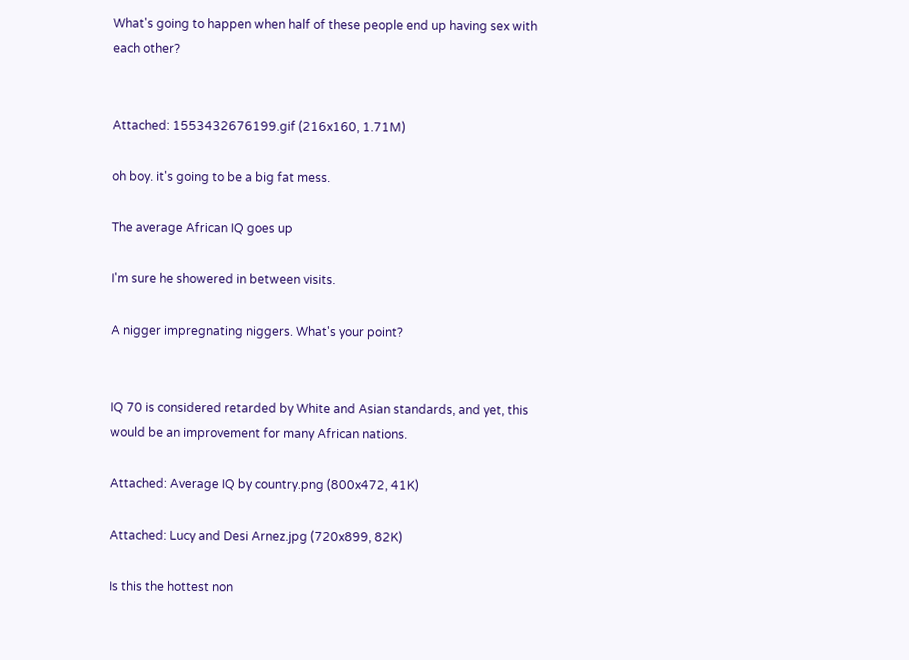What's going to happen when half of these people end up having sex with each other?


Attached: 1553432676199.gif (216x160, 1.71M)

oh boy. it's going to be a big fat mess.

The average African IQ goes up

I'm sure he showered in between visits.

A nigger impregnating niggers. What's your point?


IQ 70 is considered retarded by White and Asian standards, and yet, this would be an improvement for many African nations.

Attached: Average IQ by country.png (800x472, 41K)

Attached: Lucy and Desi Arnez.jpg (720x899, 82K)

Is this the hottest non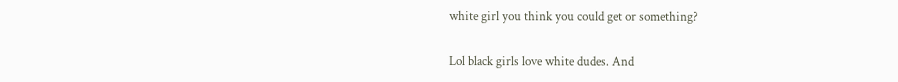white girl you think you could get or something?

Lol black girls love white dudes. And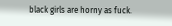black girls are horny as fuck.